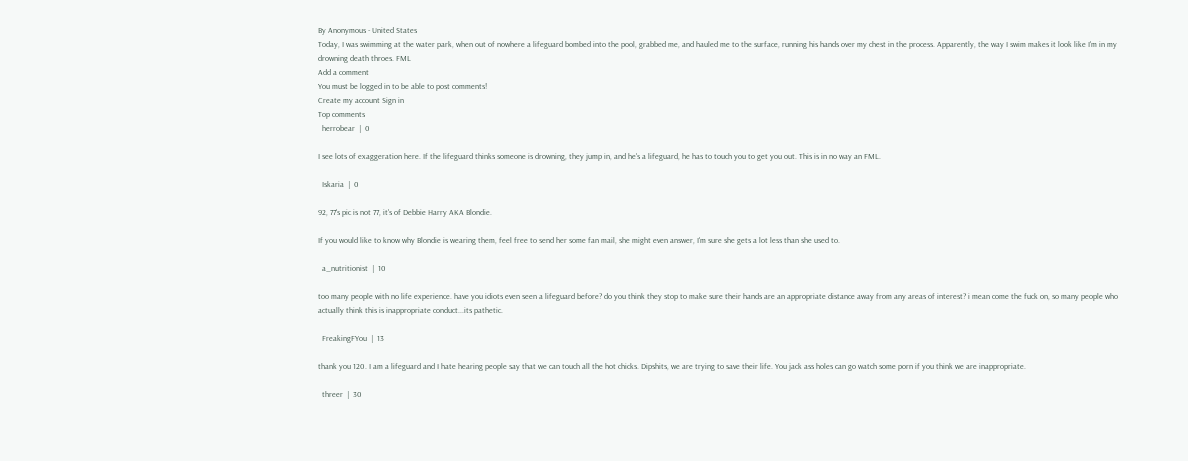By Anonymous - United States
Today, I was swimming at the water park, when out of nowhere a lifeguard bombed into the pool, grabbed me, and hauled me to the surface, running his hands over my chest in the process. Apparently, the way I swim makes it look like I'm in my drowning death throes. FML
Add a comment
You must be logged in to be able to post comments!
Create my account Sign in
Top comments
  herrobear  |  0

I see lots of exaggeration here. If the lifeguard thinks someone is drowning, they jump in, and he's a lifeguard, he has to touch you to get you out. This is in no way an FML.

  Iskaria  |  0

92, 77's pic is not 77, it's of Debbie Harry AKA Blondie.

If you would like to know why Blondie is wearing them, feel free to send her some fan mail, she might even answer, I'm sure she gets a lot less than she used to.

  a_nutritionist  |  10

too many people with no life experience. have you idiots even seen a lifeguard before? do you think they stop to make sure their hands are an appropriate distance away from any areas of interest? i mean come the fuck on, so many people who actually think this is inappropriate conduct...its pathetic.

  FreakingFYou  |  13

thank you 120. I am a lifeguard and I hate hearing people say that we can touch all the hot chicks. Dipshits, we are trying to save their life. You jack ass holes can go watch some porn if you think we are inappropriate.

  threer  |  30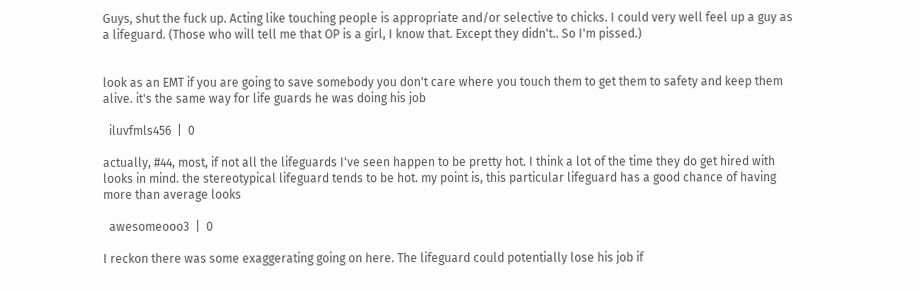Guys, shut the fuck up. Acting like touching people is appropriate and/or selective to chicks. I could very well feel up a guy as a lifeguard. (Those who will tell me that OP is a girl, I know that. Except they didn't.. So I'm pissed.)


look as an EMT if you are going to save somebody you don't care where you touch them to get them to safety and keep them alive. it's the same way for life guards he was doing his job

  iluvfmls456  |  0

actually, #44, most, if not all the lifeguards I've seen happen to be pretty hot. I think a lot of the time they do get hired with looks in mind. the stereotypical lifeguard tends to be hot. my point is, this particular lifeguard has a good chance of having more than average looks

  awesomeooo3  |  0

I reckon there was some exaggerating going on here. The lifeguard could potentially lose his job if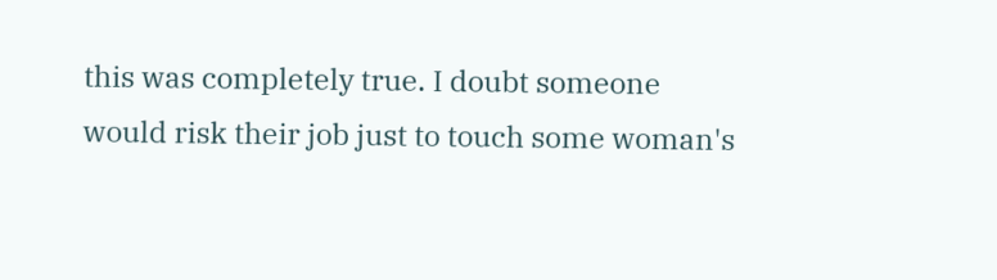this was completely true. I doubt someone would risk their job just to touch some woman's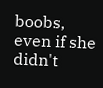boobs, even if she didn't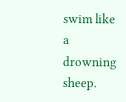swim like a drowning sheep.